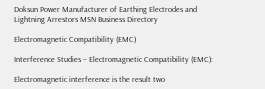Doksun Power Manufacturer of Earthing Electrodes and Lightning Arrestors MSN Business Directory

Electromagnetic Compatibility (EMC)

Interference Studies – Electromagnetic Compatibility (EMC):

Electromagnetic interference is the result two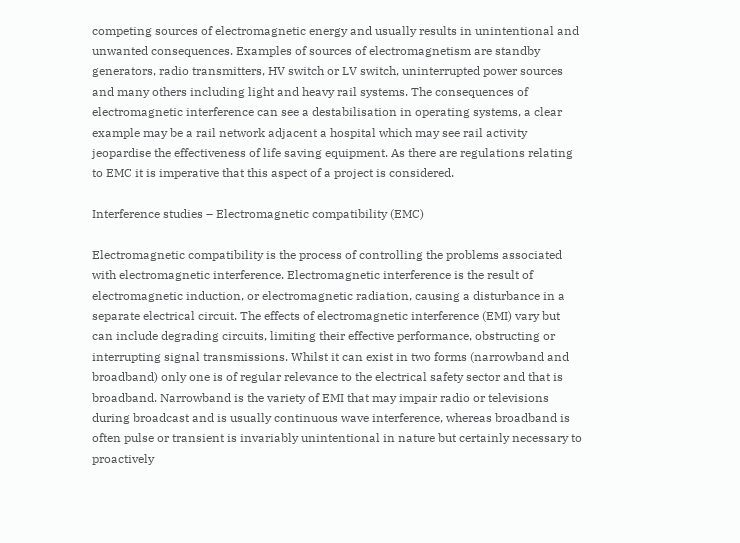competing sources of electromagnetic energy and usually results in unintentional and unwanted consequences. Examples of sources of electromagnetism are standby generators, radio transmitters, HV switch or LV switch, uninterrupted power sources and many others including light and heavy rail systems. The consequences of electromagnetic interference can see a destabilisation in operating systems, a clear example may be a rail network adjacent a hospital which may see rail activity jeopardise the effectiveness of life saving equipment. As there are regulations relating to EMC it is imperative that this aspect of a project is considered.

Interference studies – Electromagnetic compatibility (EMC)

Electromagnetic compatibility is the process of controlling the problems associated with electromagnetic interference. Electromagnetic interference is the result of electromagnetic induction, or electromagnetic radiation, causing a disturbance in a separate electrical circuit. The effects of electromagnetic interference (EMI) vary but can include degrading circuits, limiting their effective performance, obstructing or interrupting signal transmissions. Whilst it can exist in two forms (narrowband and broadband) only one is of regular relevance to the electrical safety sector and that is broadband. Narrowband is the variety of EMI that may impair radio or televisions during broadcast and is usually continuous wave interference, whereas broadband is often pulse or transient is invariably unintentional in nature but certainly necessary to proactively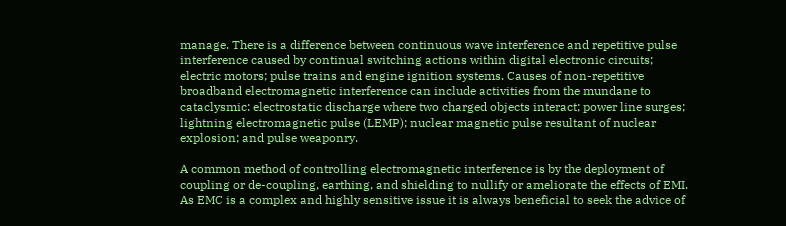manage. There is a difference between continuous wave interference and repetitive pulse interference caused by continual switching actions within digital electronic circuits; electric motors; pulse trains and engine ignition systems. Causes of non-repetitive broadband electromagnetic interference can include activities from the mundane to cataclysmic: electrostatic discharge where two charged objects interact; power line surges; lightning electromagnetic pulse (LEMP); nuclear magnetic pulse resultant of nuclear explosion; and pulse weaponry.

A common method of controlling electromagnetic interference is by the deployment of coupling or de-coupling, earthing, and shielding to nullify or ameliorate the effects of EMI. As EMC is a complex and highly sensitive issue it is always beneficial to seek the advice of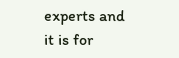experts and it is for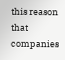this reason that companies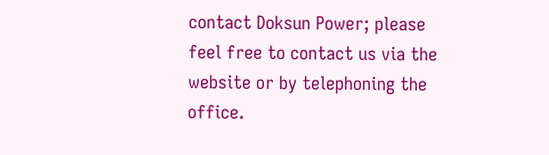contact Doksun Power; please feel free to contact us via the website or by telephoning the office.